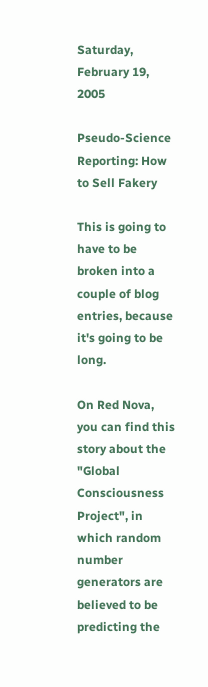Saturday, February 19, 2005

Pseudo-Science Reporting: How to Sell Fakery

This is going to have to be broken into a couple of blog entries, because it's going to be long.

On Red Nova, you can find this story about the "Global Consciousness Project", in which random number generators are believed to be predicting the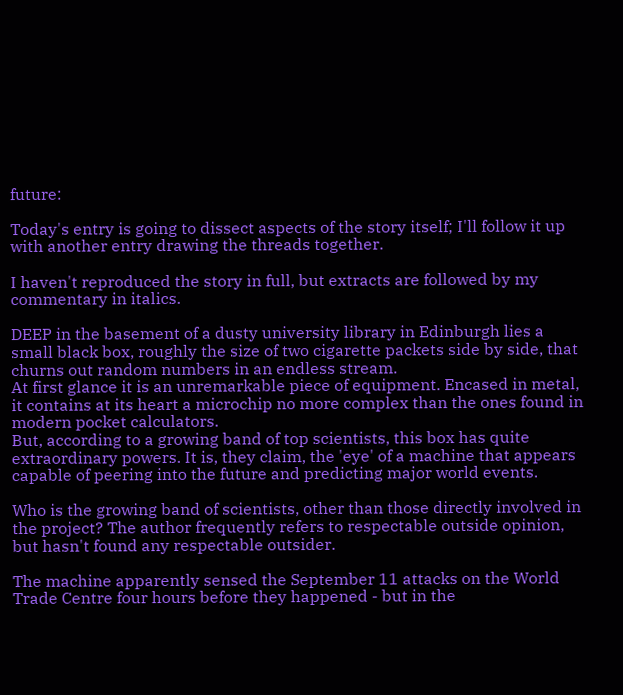future:

Today's entry is going to dissect aspects of the story itself; I'll follow it up with another entry drawing the threads together.

I haven't reproduced the story in full, but extracts are followed by my commentary in italics.

DEEP in the basement of a dusty university library in Edinburgh lies a small black box, roughly the size of two cigarette packets side by side, that churns out random numbers in an endless stream.
At first glance it is an unremarkable piece of equipment. Encased in metal, it contains at its heart a microchip no more complex than the ones found in modern pocket calculators.
But, according to a growing band of top scientists, this box has quite extraordinary powers. It is, they claim, the 'eye' of a machine that appears capable of peering into the future and predicting major world events.

Who is the growing band of scientists, other than those directly involved in the project? The author frequently refers to respectable outside opinion, but hasn't found any respectable outsider.

The machine apparently sensed the September 11 attacks on the World Trade Centre four hours before they happened - but in the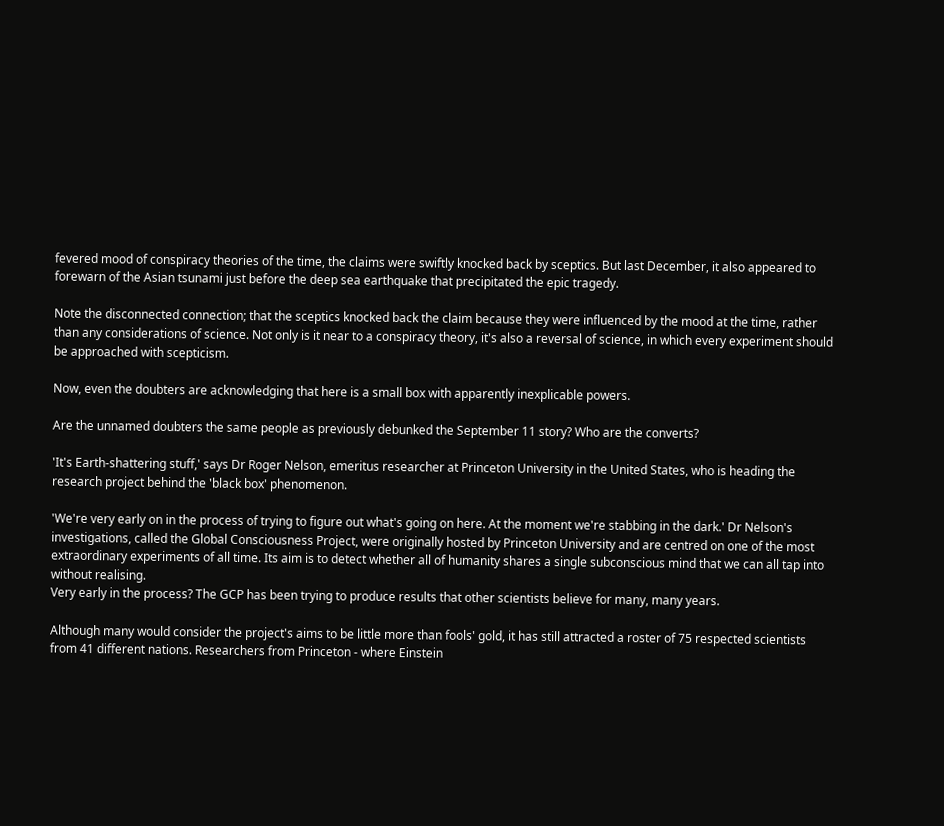fevered mood of conspiracy theories of the time, the claims were swiftly knocked back by sceptics. But last December, it also appeared to forewarn of the Asian tsunami just before the deep sea earthquake that precipitated the epic tragedy.

Note the disconnected connection; that the sceptics knocked back the claim because they were influenced by the mood at the time, rather than any considerations of science. Not only is it near to a conspiracy theory, it's also a reversal of science, in which every experiment should be approached with scepticism.

Now, even the doubters are acknowledging that here is a small box with apparently inexplicable powers.

Are the unnamed doubters the same people as previously debunked the September 11 story? Who are the converts?

'It's Earth-shattering stuff,' says Dr Roger Nelson, emeritus researcher at Princeton University in the United States, who is heading the research project behind the 'black box' phenomenon.

'We're very early on in the process of trying to figure out what's going on here. At the moment we're stabbing in the dark.' Dr Nelson's investigations, called the Global Consciousness Project, were originally hosted by Princeton University and are centred on one of the most extraordinary experiments of all time. Its aim is to detect whether all of humanity shares a single subconscious mind that we can all tap into without realising.
Very early in the process? The GCP has been trying to produce results that other scientists believe for many, many years.

Although many would consider the project's aims to be little more than fools' gold, it has still attracted a roster of 75 respected scientists from 41 different nations. Researchers from Princeton - where Einstein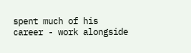spent much of his career - work alongside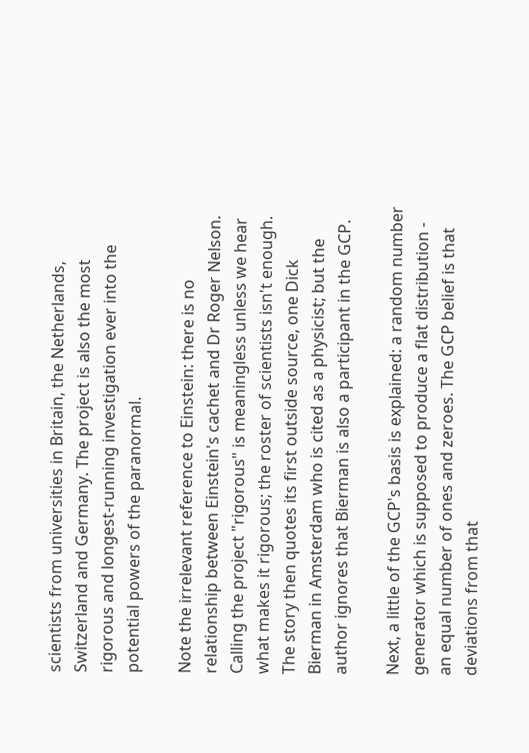scientists from universities in Britain, the Netherlands, Switzerland and Germany. The project is also the most rigorous and longest-running investigation ever into the potential powers of the paranormal.

Note the irrelevant reference to Einstein: there is no relationship between Einstein's cachet and Dr Roger Nelson. Calling the project "rigorous" is meaningless unless we hear what makes it rigorous; the roster of scientists isn't enough. The story then quotes its first outside source, one Dick Bierman in Amsterdam who is cited as a physicist; but the author ignores that Bierman is also a participant in the GCP.

Next, a little of the GCP's basis is explained: a random number generator which is supposed to produce a flat distribution - an equal number of ones and zeroes. The GCP belief is that deviations from that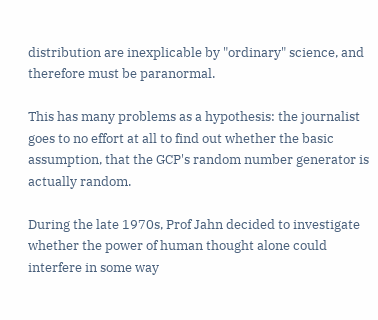distribution are inexplicable by "ordinary" science, and therefore must be paranormal.

This has many problems as a hypothesis: the journalist goes to no effort at all to find out whether the basic assumption, that the GCP's random number generator is actually random.

During the late 1970s, Prof Jahn decided to investigate whether the power of human thought alone could interfere in some way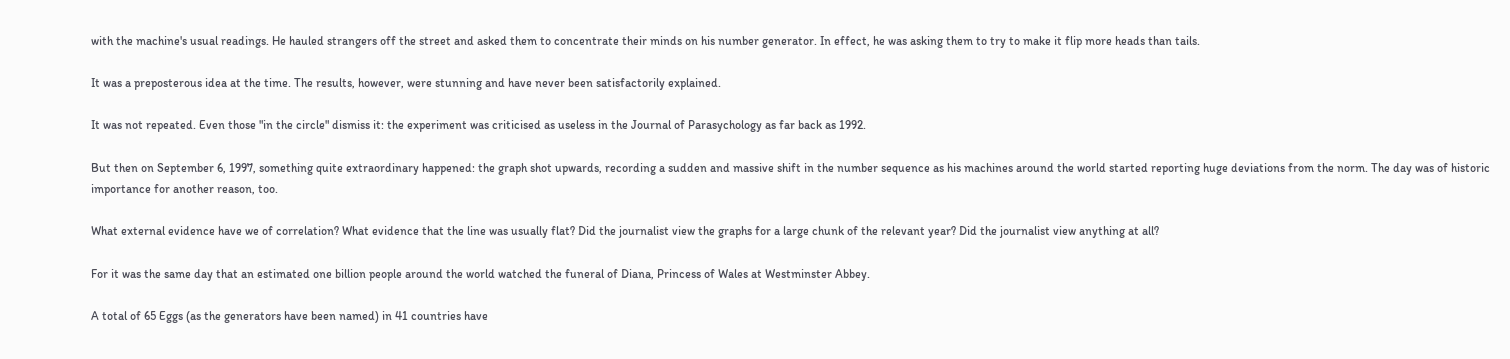with the machine's usual readings. He hauled strangers off the street and asked them to concentrate their minds on his number generator. In effect, he was asking them to try to make it flip more heads than tails.

It was a preposterous idea at the time. The results, however, were stunning and have never been satisfactorily explained.

It was not repeated. Even those "in the circle" dismiss it: the experiment was criticised as useless in the Journal of Parasychology as far back as 1992.

But then on September 6, 1997, something quite extraordinary happened: the graph shot upwards, recording a sudden and massive shift in the number sequence as his machines around the world started reporting huge deviations from the norm. The day was of historic importance for another reason, too.

What external evidence have we of correlation? What evidence that the line was usually flat? Did the journalist view the graphs for a large chunk of the relevant year? Did the journalist view anything at all?

For it was the same day that an estimated one billion people around the world watched the funeral of Diana, Princess of Wales at Westminster Abbey.

A total of 65 Eggs (as the generators have been named) in 41 countries have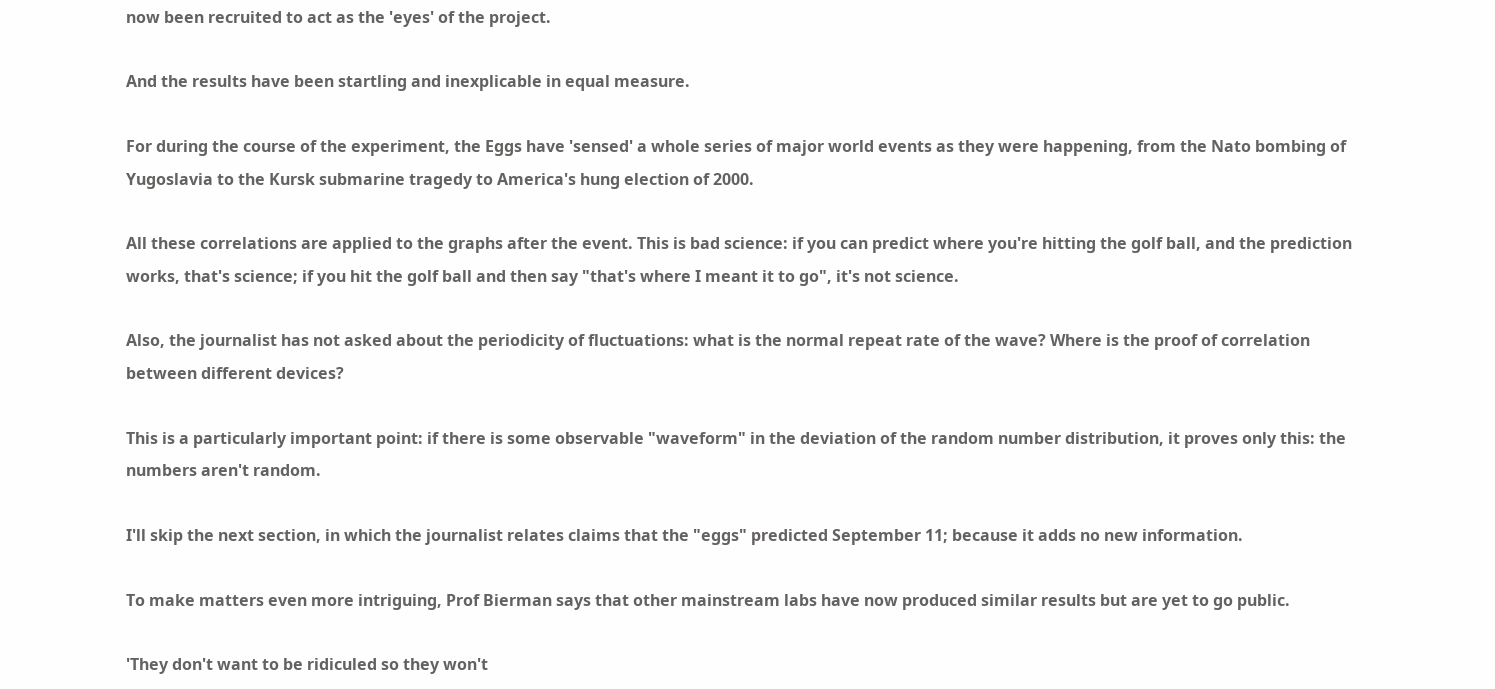now been recruited to act as the 'eyes' of the project.

And the results have been startling and inexplicable in equal measure.

For during the course of the experiment, the Eggs have 'sensed' a whole series of major world events as they were happening, from the Nato bombing of Yugoslavia to the Kursk submarine tragedy to America's hung election of 2000.

All these correlations are applied to the graphs after the event. This is bad science: if you can predict where you're hitting the golf ball, and the prediction works, that's science; if you hit the golf ball and then say "that's where I meant it to go", it's not science.

Also, the journalist has not asked about the periodicity of fluctuations: what is the normal repeat rate of the wave? Where is the proof of correlation between different devices?

This is a particularly important point: if there is some observable "waveform" in the deviation of the random number distribution, it proves only this: the numbers aren't random.

I'll skip the next section, in which the journalist relates claims that the "eggs" predicted September 11; because it adds no new information.

To make matters even more intriguing, Prof Bierman says that other mainstream labs have now produced similar results but are yet to go public.

'They don't want to be ridiculed so they won't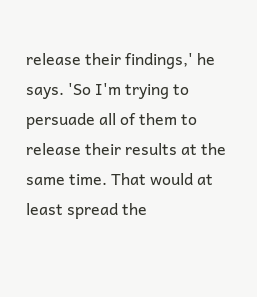release their findings,' he says. 'So I'm trying to persuade all of them to release their results at the same time. That would at least spread the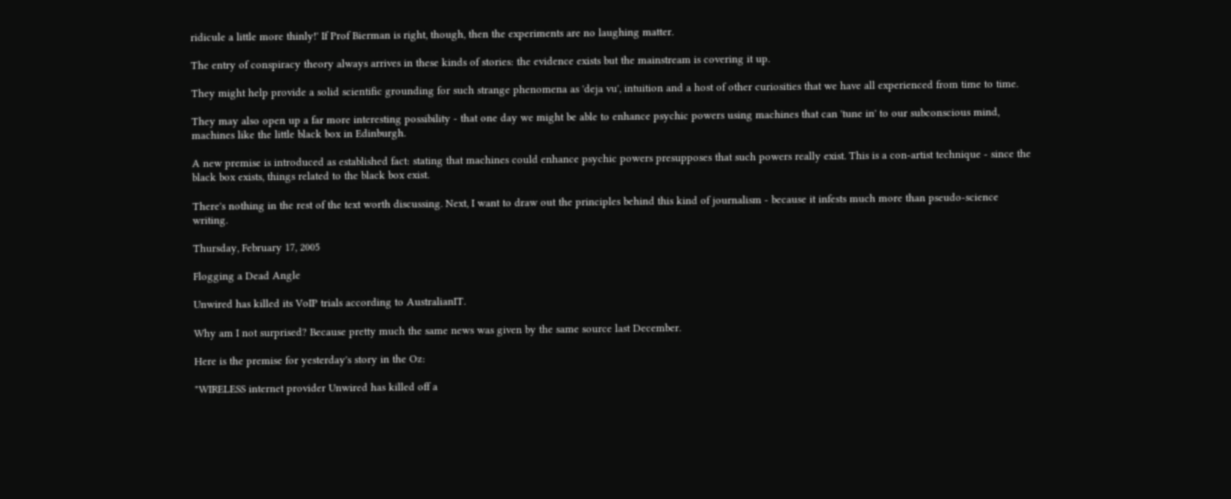ridicule a little more thinly!' If Prof Bierman is right, though, then the experiments are no laughing matter.

The entry of conspiracy theory always arrives in these kinds of stories: the evidence exists but the mainstream is covering it up.

They might help provide a solid scientific grounding for such strange phenomena as 'deja vu', intuition and a host of other curiosities that we have all experienced from time to time.

They may also open up a far more interesting possibility - that one day we might be able to enhance psychic powers using machines that can 'tune in' to our subconscious mind, machines like the little black box in Edinburgh.

A new premise is introduced as established fact: stating that machines could enhance psychic powers presupposes that such powers really exist. This is a con-artist technique - since the black box exists, things related to the black box exist.

There's nothing in the rest of the text worth discussing. Next, I want to draw out the principles behind this kind of journalism - because it infests much more than pseudo-science writing.

Thursday, February 17, 2005

Flogging a Dead Angle

Unwired has killed its VoIP trials according to AustralianIT.

Why am I not surprised? Because pretty much the same news was given by the same source last December.

Here is the premise for yesterday's story in the Oz:

"WIRELESS internet provider Unwired has killed off a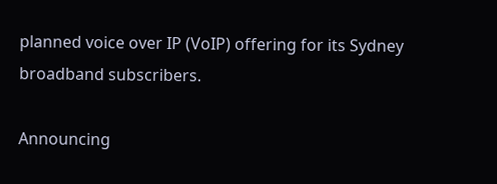planned voice over IP (VoIP) offering for its Sydney broadband subscribers.

Announcing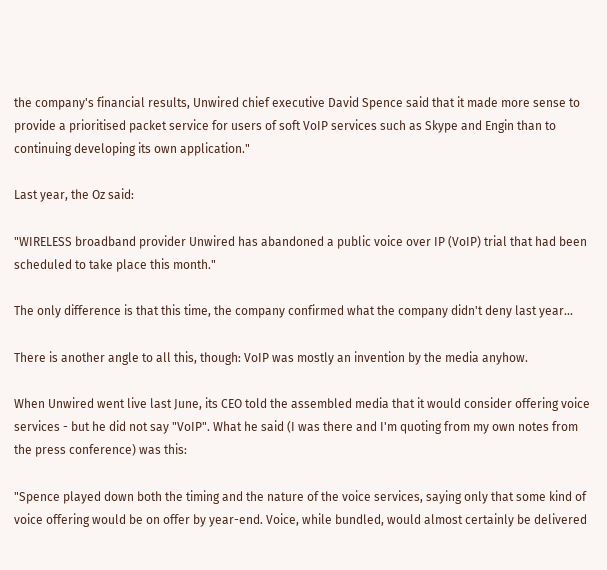the company's financial results, Unwired chief executive David Spence said that it made more sense to provide a prioritised packet service for users of soft VoIP services such as Skype and Engin than to continuing developing its own application."

Last year, the Oz said:

"WIRELESS broadband provider Unwired has abandoned a public voice over IP (VoIP) trial that had been scheduled to take place this month."

The only difference is that this time, the company confirmed what the company didn't deny last year...

There is another angle to all this, though: VoIP was mostly an invention by the media anyhow.

When Unwired went live last June, its CEO told the assembled media that it would consider offering voice services - but he did not say "VoIP". What he said (I was there and I'm quoting from my own notes from the press conference) was this:

"Spence played down both the timing and the nature of the voice services, saying only that some kind of voice offering would be on offer by year-end. Voice, while bundled, would almost certainly be delivered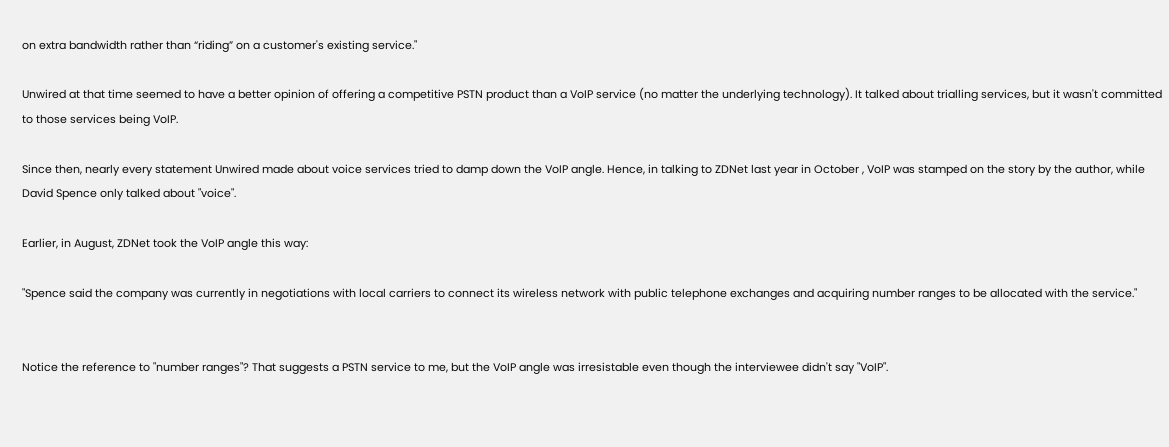on extra bandwidth rather than “riding” on a customer's existing service."

Unwired at that time seemed to have a better opinion of offering a competitive PSTN product than a VoIP service (no matter the underlying technology). It talked about trialling services, but it wasn't committed to those services being VoIP.

Since then, nearly every statement Unwired made about voice services tried to damp down the VoIP angle. Hence, in talking to ZDNet last year in October , VoIP was stamped on the story by the author, while David Spence only talked about "voice".

Earlier, in August, ZDNet took the VoIP angle this way:

"Spence said the company was currently in negotiations with local carriers to connect its wireless network with public telephone exchanges and acquiring number ranges to be allocated with the service."


Notice the reference to "number ranges"? That suggests a PSTN service to me, but the VoIP angle was irresistable even though the interviewee didn't say "VoIP".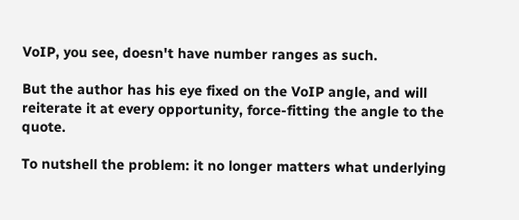VoIP, you see, doesn't have number ranges as such.

But the author has his eye fixed on the VoIP angle, and will reiterate it at every opportunity, force-fitting the angle to the quote.

To nutshell the problem: it no longer matters what underlying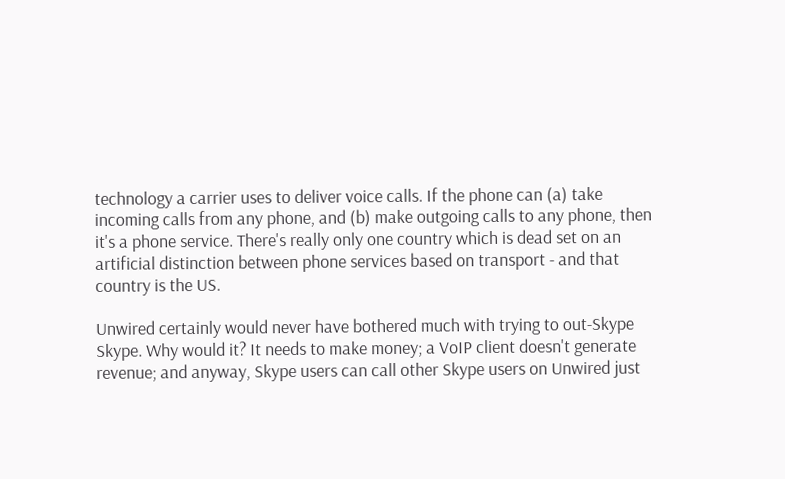technology a carrier uses to deliver voice calls. If the phone can (a) take incoming calls from any phone, and (b) make outgoing calls to any phone, then it's a phone service. There's really only one country which is dead set on an artificial distinction between phone services based on transport - and that country is the US.

Unwired certainly would never have bothered much with trying to out-Skype Skype. Why would it? It needs to make money; a VoIP client doesn't generate revenue; and anyway, Skype users can call other Skype users on Unwired just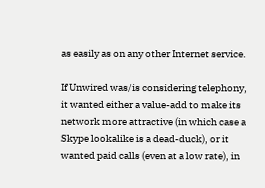as easily as on any other Internet service.

If Unwired was/is considering telephony, it wanted either a value-add to make its network more attractive (in which case a Skype lookalike is a dead-duck), or it wanted paid calls (even at a low rate), in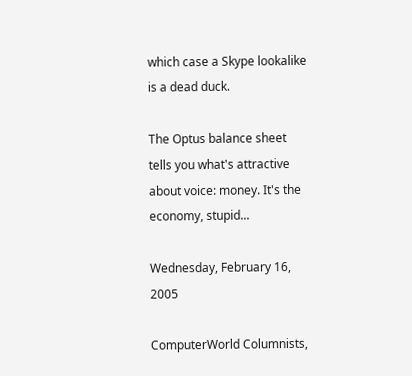which case a Skype lookalike is a dead duck.

The Optus balance sheet tells you what's attractive about voice: money. It's the economy, stupid...

Wednesday, February 16, 2005

ComputerWorld Columnists,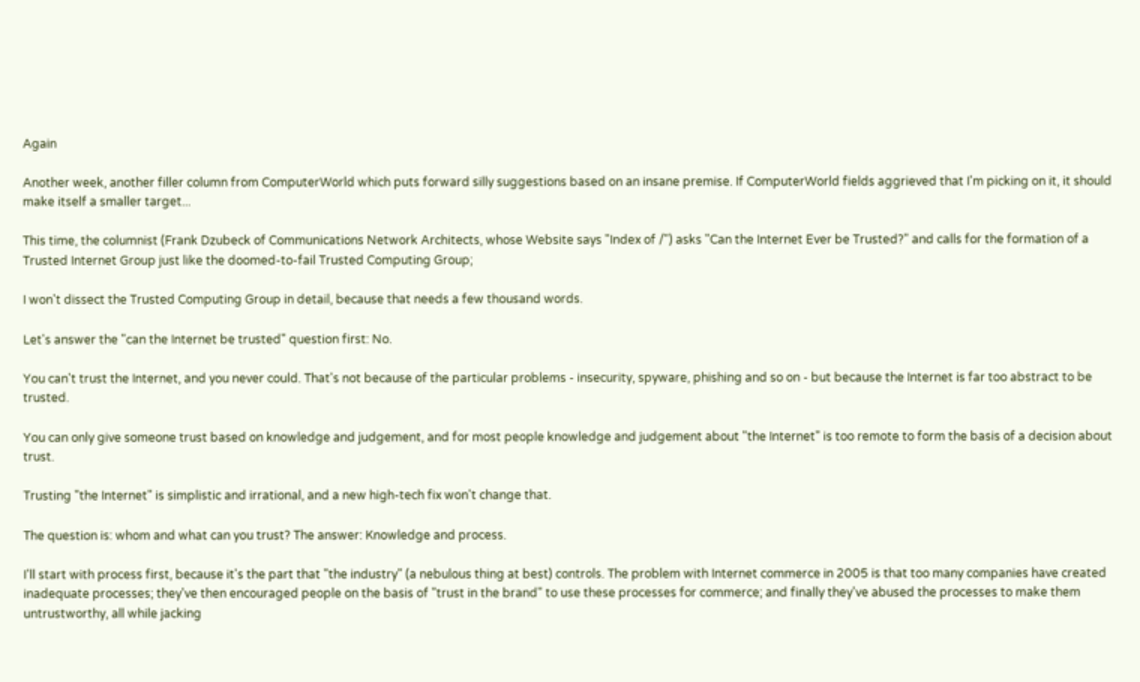Again

Another week, another filler column from ComputerWorld which puts forward silly suggestions based on an insane premise. If ComputerWorld fields aggrieved that I'm picking on it, it should make itself a smaller target...

This time, the columnist (Frank Dzubeck of Communications Network Architects, whose Website says "Index of /") asks "Can the Internet Ever be Trusted?" and calls for the formation of a Trusted Internet Group just like the doomed-to-fail Trusted Computing Group;

I won't dissect the Trusted Computing Group in detail, because that needs a few thousand words.

Let's answer the "can the Internet be trusted" question first: No.

You can't trust the Internet, and you never could. That's not because of the particular problems - insecurity, spyware, phishing and so on - but because the Internet is far too abstract to be trusted.

You can only give someone trust based on knowledge and judgement, and for most people knowledge and judgement about "the Internet" is too remote to form the basis of a decision about trust.

Trusting "the Internet" is simplistic and irrational, and a new high-tech fix won't change that.

The question is: whom and what can you trust? The answer: Knowledge and process.

I'll start with process first, because it's the part that "the industry" (a nebulous thing at best) controls. The problem with Internet commerce in 2005 is that too many companies have created inadequate processes; they've then encouraged people on the basis of "trust in the brand" to use these processes for commerce; and finally they've abused the processes to make them untrustworthy, all while jacking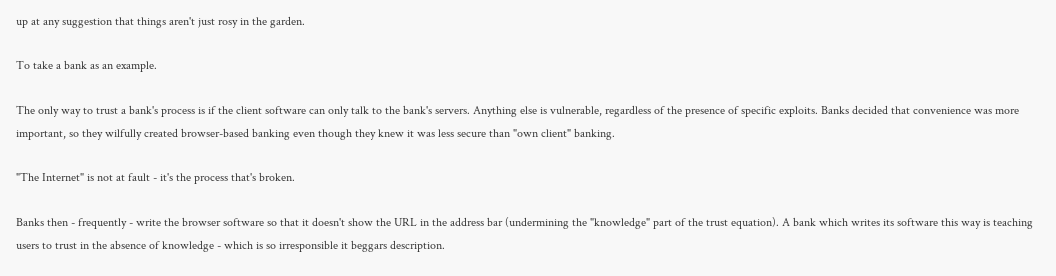up at any suggestion that things aren't just rosy in the garden.

To take a bank as an example.

The only way to trust a bank's process is if the client software can only talk to the bank's servers. Anything else is vulnerable, regardless of the presence of specific exploits. Banks decided that convenience was more important, so they wilfully created browser-based banking even though they knew it was less secure than "own client" banking.

"The Internet" is not at fault - it's the process that's broken.

Banks then - frequently - write the browser software so that it doesn't show the URL in the address bar (undermining the "knowledge" part of the trust equation). A bank which writes its software this way is teaching users to trust in the absence of knowledge - which is so irresponsible it beggars description.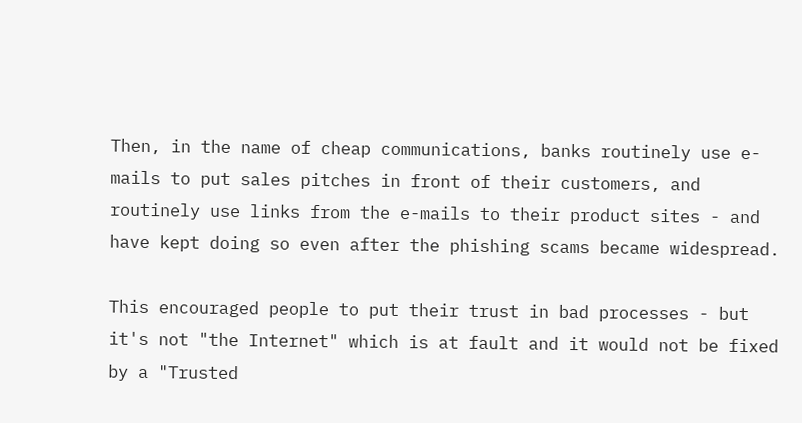Then, in the name of cheap communications, banks routinely use e-mails to put sales pitches in front of their customers, and routinely use links from the e-mails to their product sites - and have kept doing so even after the phishing scams became widespread.

This encouraged people to put their trust in bad processes - but it's not "the Internet" which is at fault and it would not be fixed by a "Trusted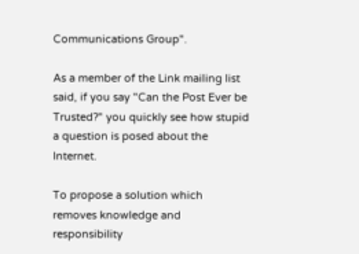Communications Group".

As a member of the Link mailing list said, if you say "Can the Post Ever be Trusted?" you quickly see how stupid a question is posed about the Internet.

To propose a solution which removes knowledge and responsibility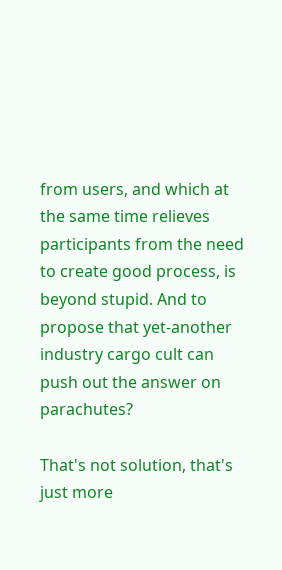from users, and which at the same time relieves participants from the need to create good process, is beyond stupid. And to propose that yet-another industry cargo cult can push out the answer on parachutes?

That's not solution, that's just more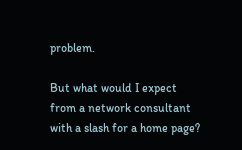problem.

But what would I expect from a network consultant with a slash for a home page?